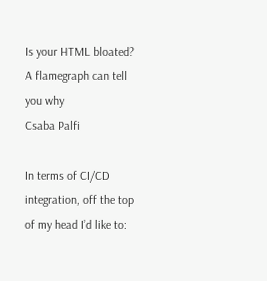Is your HTML bloated? A flamegraph can tell you why
Csaba Palfi

In terms of CI/CD integration, off the top of my head I’d like to: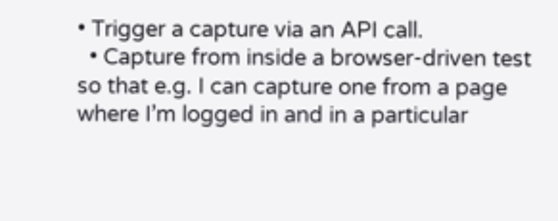• Trigger a capture via an API call.
  • Capture from inside a browser-driven test so that e.g. I can capture one from a page where I’m logged in and in a particular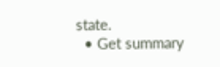state.
  • Get summary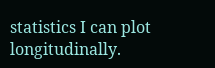statistics I can plot longitudinally.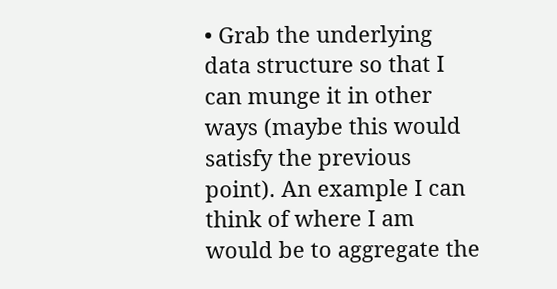• Grab the underlying data structure so that I can munge it in other ways (maybe this would satisfy the previous point). An example I can think of where I am would be to aggregate the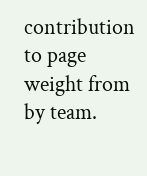contribution to page weight from by team.